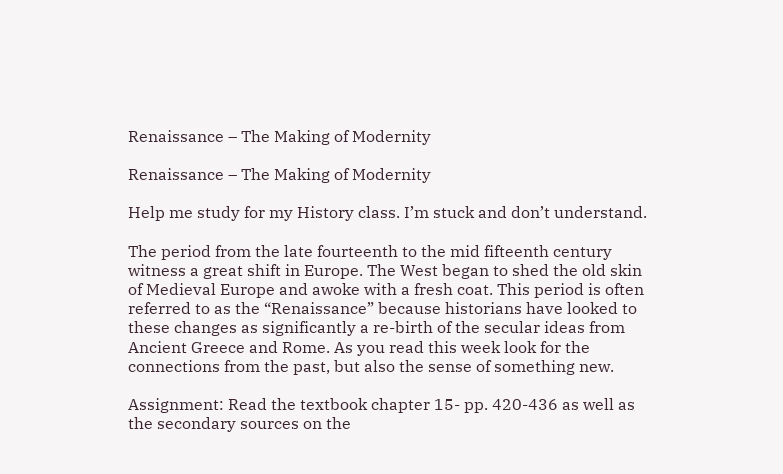Renaissance – The Making of Modernity

Renaissance – The Making of Modernity

Help me study for my History class. I’m stuck and don’t understand.

The period from the late fourteenth to the mid fifteenth century witness a great shift in Europe. The West began to shed the old skin of Medieval Europe and awoke with a fresh coat. This period is often referred to as the “Renaissance” because historians have looked to these changes as significantly a re-birth of the secular ideas from Ancient Greece and Rome. As you read this week look for the connections from the past, but also the sense of something new.

Assignment: Read the textbook chapter 15- pp. 420-436 as well as the secondary sources on the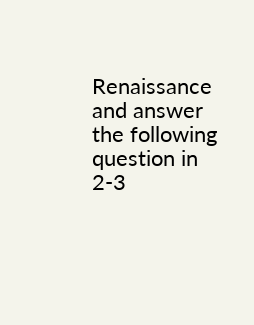Renaissance and answer the following question in 2-3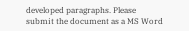developed paragraphs. Please submit the document as a MS Word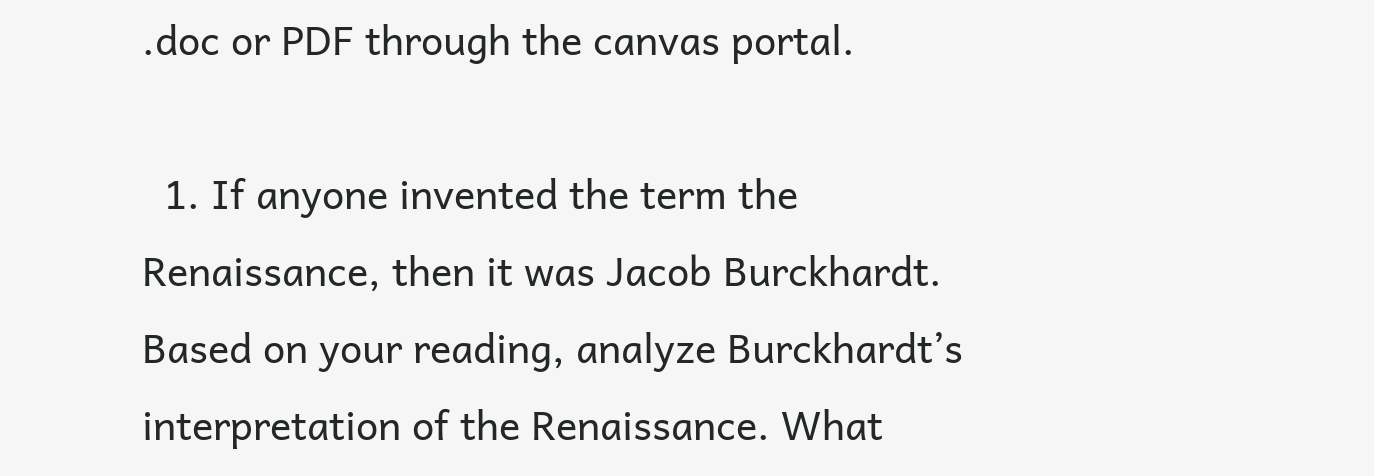.doc or PDF through the canvas portal.

  1. If anyone invented the term the Renaissance, then it was Jacob Burckhardt. Based on your reading, analyze Burckhardt’s interpretation of the Renaissance. What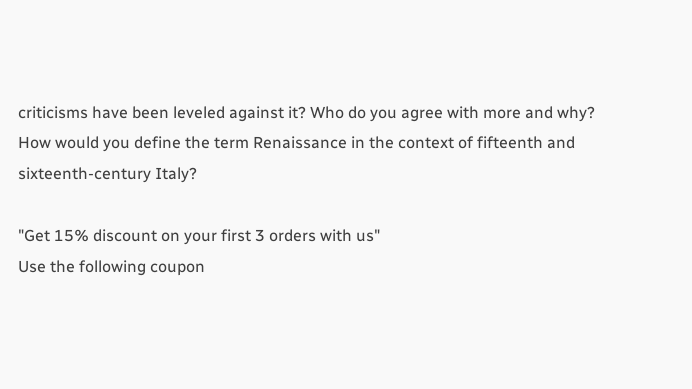criticisms have been leveled against it? Who do you agree with more and why? How would you define the term Renaissance in the context of fifteenth and sixteenth-century Italy?

"Get 15% discount on your first 3 orders with us"
Use the following coupon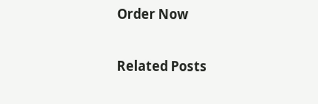Order Now

Related Posts